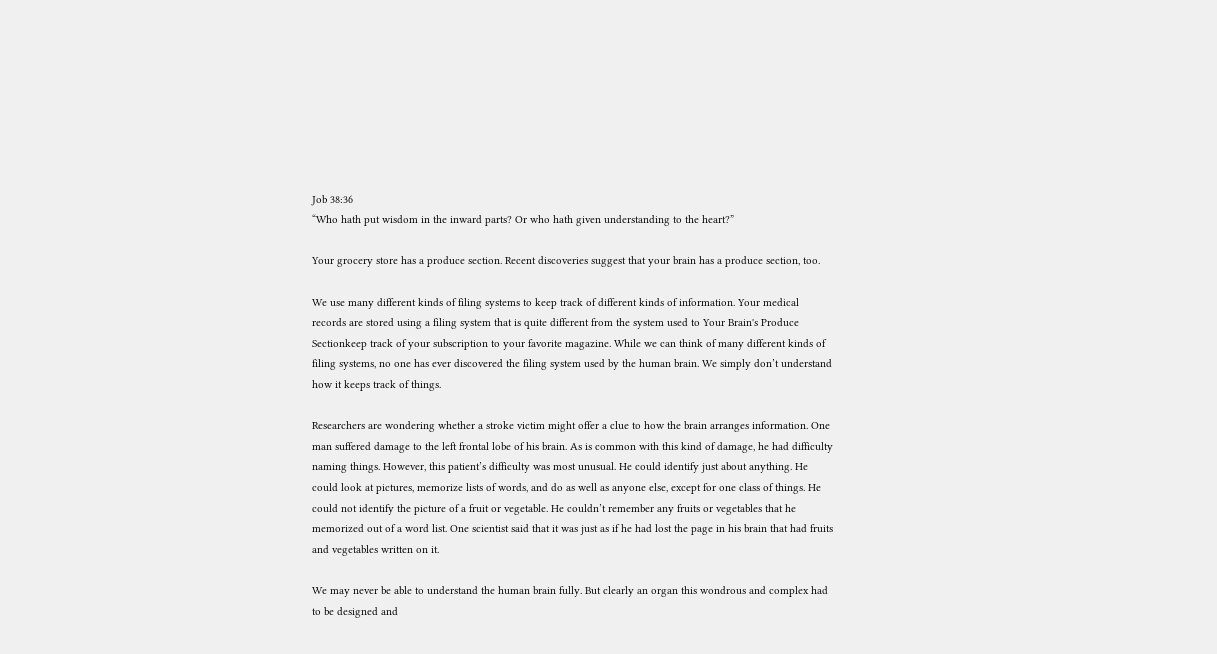Job 38:36
“Who hath put wisdom in the inward parts? Or who hath given understanding to the heart?”

Your grocery store has a produce section. Recent discoveries suggest that your brain has a produce section, too.

We use many different kinds of filing systems to keep track of different kinds of information. Your medical records are stored using a filing system that is quite different from the system used to Your Brain's Produce Sectionkeep track of your subscription to your favorite magazine. While we can think of many different kinds of filing systems, no one has ever discovered the filing system used by the human brain. We simply don’t understand how it keeps track of things.

Researchers are wondering whether a stroke victim might offer a clue to how the brain arranges information. One man suffered damage to the left frontal lobe of his brain. As is common with this kind of damage, he had difficulty naming things. However, this patient’s difficulty was most unusual. He could identify just about anything. He could look at pictures, memorize lists of words, and do as well as anyone else, except for one class of things. He could not identify the picture of a fruit or vegetable. He couldn’t remember any fruits or vegetables that he memorized out of a word list. One scientist said that it was just as if he had lost the page in his brain that had fruits and vegetables written on it.

We may never be able to understand the human brain fully. But clearly an organ this wondrous and complex had to be designed and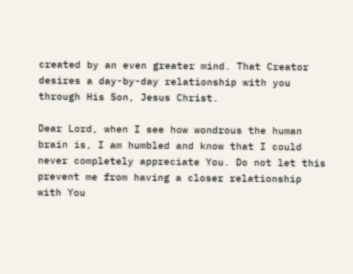created by an even greater mind. That Creator desires a day-by-day relationship with you through His Son, Jesus Christ.

Dear Lord, when I see how wondrous the human brain is, I am humbled and know that I could never completely appreciate You. Do not let this prevent me from having a closer relationship with You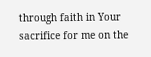through faith in Your sacrifice for me on the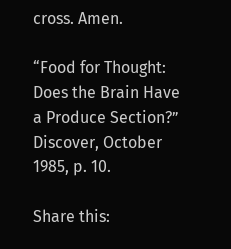cross. Amen.

“Food for Thought: Does the Brain Have a Produce Section?” Discover, October 1985, p. 10.

Share this: